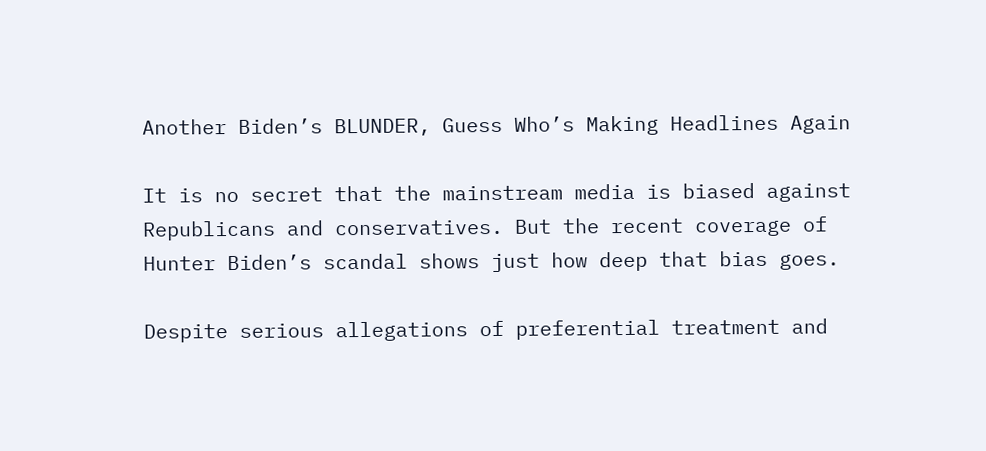Another Biden’s BLUNDER, Guess Who’s Making Headlines Again

It is no secret that the mainstream media is biased against Republicans and conservatives. But the recent coverage of Hunter Biden’s scandal shows just how deep that bias goes.

Despite serious allegations of preferential treatment and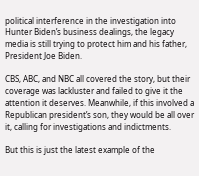political interference in the investigation into Hunter Biden’s business dealings, the legacy media is still trying to protect him and his father, President Joe Biden.

CBS, ABC, and NBC all covered the story, but their coverage was lackluster and failed to give it the attention it deserves. Meanwhile, if this involved a Republican president’s son, they would be all over it, calling for investigations and indictments.

But this is just the latest example of the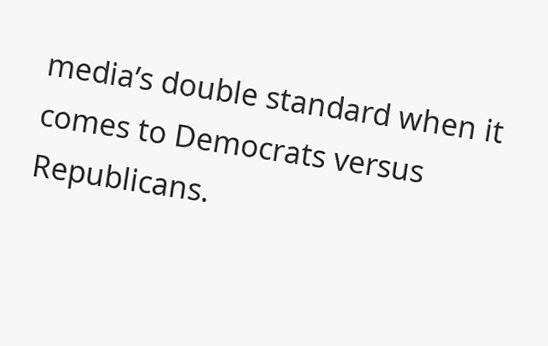media’s double standard when it comes to Democrats versus Republicans.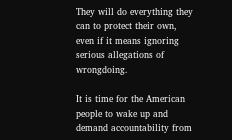They will do everything they can to protect their own, even if it means ignoring serious allegations of wrongdoing.

It is time for the American people to wake up and demand accountability from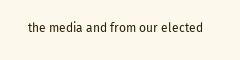the media and from our elected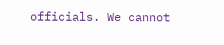officials. We cannot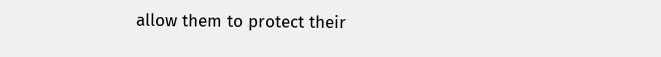allow them to protect their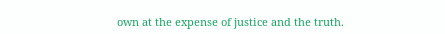own at the expense of justice and the truth.